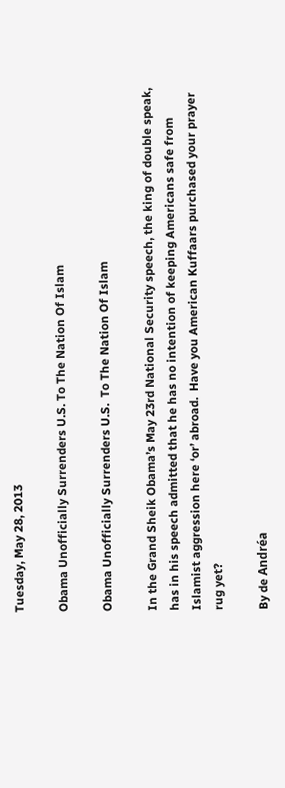Tuesday, May 28, 2013

Obama Unofficially Surrenders U.S. To The Nation Of Islam

Obama Unofficially Surrenders U.S.  To The Nation Of Islam

In the Grand Sheik Obama’s May 23rd National Security speech, the king of double speak, has in his speech admitted that he has no intention of keeping Americans safe from Islamist aggression here ‘or’ abroad.  Have you American Kuffaars purchased your prayer rug yet?

By de Andréa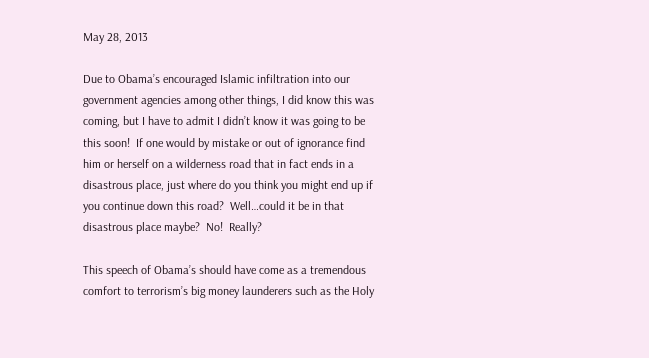May 28, 2013

Due to Obama’s encouraged Islamic infiltration into our government agencies among other things, I did know this was coming, but I have to admit I didn’t know it was going to be this soon!  If one would by mistake or out of ignorance find him or herself on a wilderness road that in fact ends in a disastrous place, just where do you think you might end up if you continue down this road?  Well…could it be in that disastrous place maybe?  No!  Really?

This speech of Obama’s should have come as a tremendous comfort to terrorism’s big money launderers such as the Holy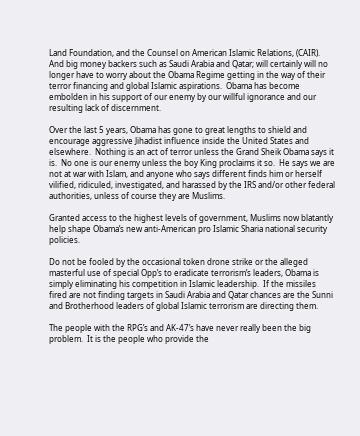Land Foundation, and the Counsel on American Islamic Relations, (CAIR).  And big money backers such as Saudi Arabia and Qatar; will certainly will no longer have to worry about the Obama Regime getting in the way of their terror financing and global Islamic aspirations.  Obama has become embolden in his support of our enemy by our willful ignorance and our resulting lack of discernment.

Over the last 5 years, Obama has gone to great lengths to shield and encourage aggressive Jihadist influence inside the United States and elsewhere.  Nothing is an act of terror unless the Grand Sheik Obama says it is.  No one is our enemy unless the boy King proclaims it so.  He says we are not at war with Islam, and anyone who says different finds him or herself vilified, ridiculed, investigated, and harassed by the IRS and/or other federal authorities, unless of course they are Muslims.

Granted access to the highest levels of government, Muslims now blatantly help shape Obama’s new anti-American pro Islamic Sharia national security policies.

Do not be fooled by the occasional token drone strike or the alleged masterful use of special Opp’s to eradicate terrorism’s leaders, Obama is simply eliminating his competition in Islamic leadership.  If the missiles fired are not finding targets in Saudi Arabia and Qatar chances are the Sunni and Brotherhood leaders of global Islamic terrorism are directing them.

The people with the RPG’s and AK-47’s have never really been the big problem.  It is the people who provide the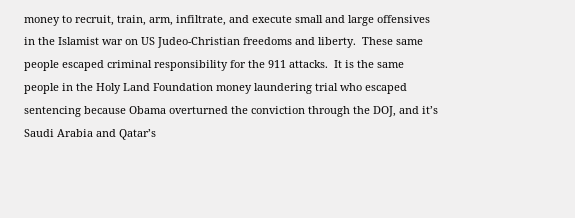money to recruit, train, arm, infiltrate, and execute small and large offensives in the Islamist war on US Judeo-Christian freedoms and liberty.  These same people escaped criminal responsibility for the 911 attacks.  It is the same people in the Holy Land Foundation money laundering trial who escaped sentencing because Obama overturned the conviction through the DOJ, and it’s Saudi Arabia and Qatar’s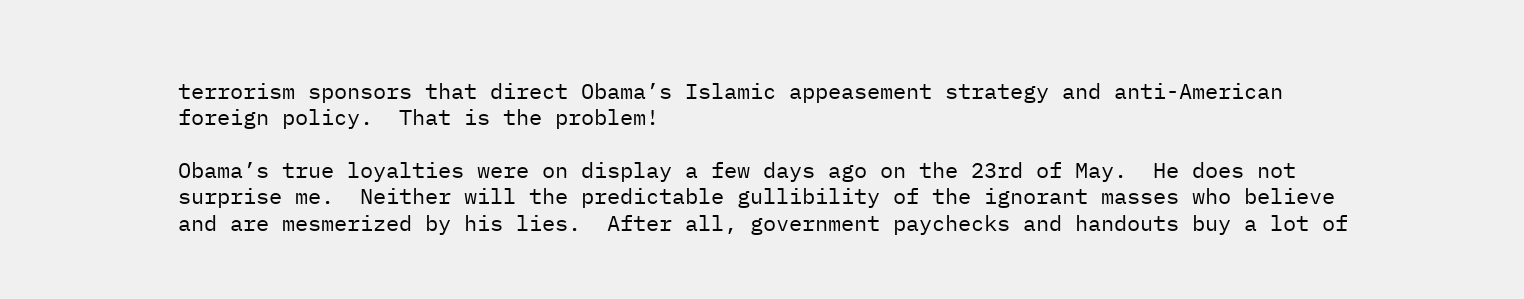terrorism sponsors that direct Obama’s Islamic appeasement strategy and anti-American foreign policy.  That is the problem!

Obama’s true loyalties were on display a few days ago on the 23rd of May.  He does not surprise me.  Neither will the predictable gullibility of the ignorant masses who believe and are mesmerized by his lies.  After all, government paychecks and handouts buy a lot of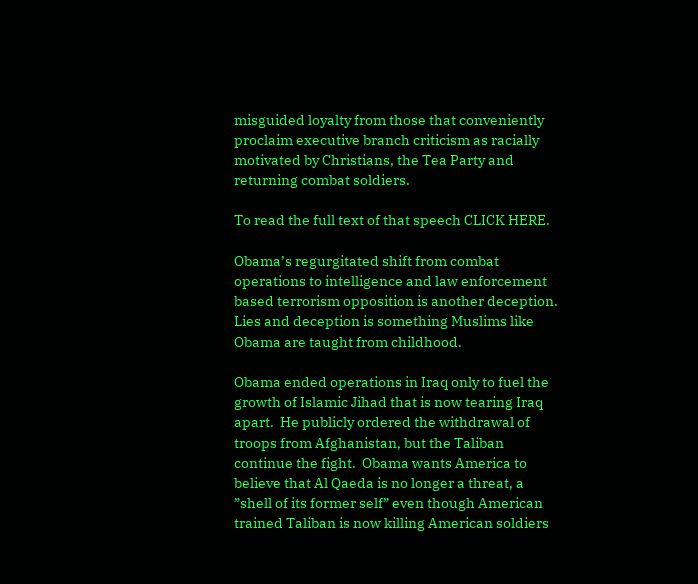misguided loyalty from those that conveniently proclaim executive branch criticism as racially motivated by Christians, the Tea Party and returning combat soldiers.

To read the full text of that speech CLICK HERE.

Obama’s regurgitated shift from combat operations to intelligence and law enforcement based terrorism opposition is another deception.  Lies and deception is something Muslims like Obama are taught from childhood.

Obama ended operations in Iraq only to fuel the growth of Islamic Jihad that is now tearing Iraq apart.  He publicly ordered the withdrawal of troops from Afghanistan, but the Taliban continue the fight.  Obama wants America to believe that Al Qaeda is no longer a threat, a ”shell of its former self” even though American trained Taliban is now killing American soldiers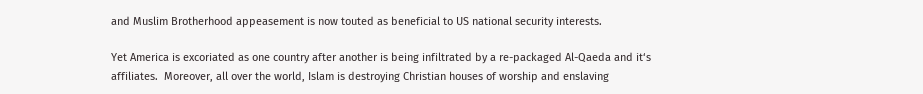and Muslim Brotherhood appeasement is now touted as beneficial to US national security interests.

Yet America is excoriated as one country after another is being infiltrated by a re-packaged Al-Qaeda and it‘s affiliates.  Moreover, all over the world, Islam is destroying Christian houses of worship and enslaving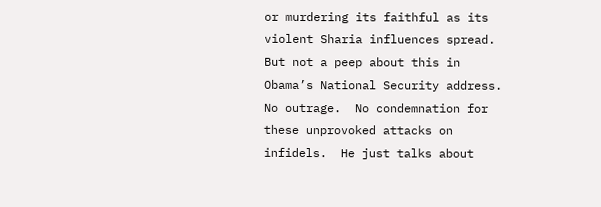or murdering its faithful as its violent Sharia influences spread.  But not a peep about this in Obama’s National Security address.  No outrage.  No condemnation for these unprovoked attacks on infidels.  He just talks about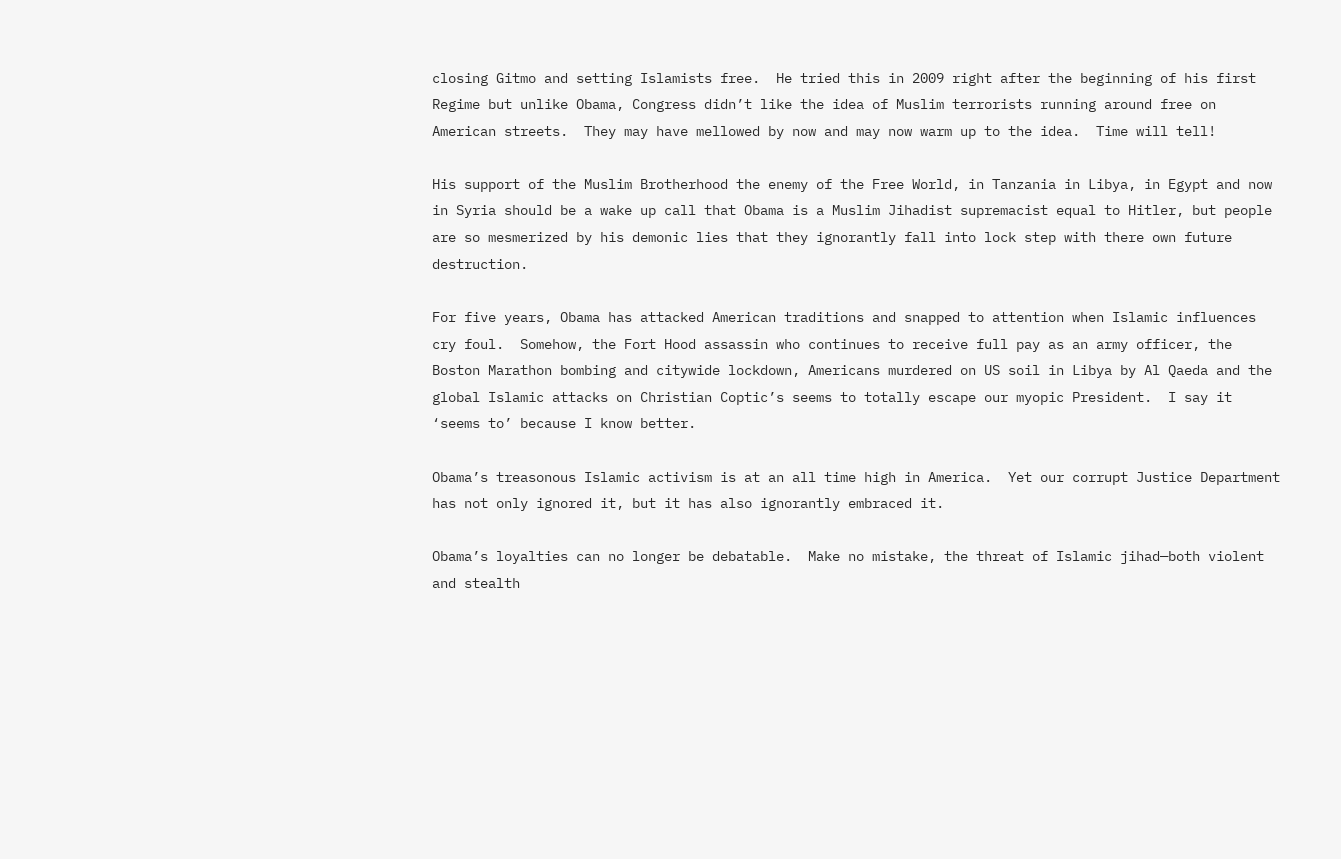closing Gitmo and setting Islamists free.  He tried this in 2009 right after the beginning of his first Regime but unlike Obama, Congress didn’t like the idea of Muslim terrorists running around free on American streets.  They may have mellowed by now and may now warm up to the idea.  Time will tell!

His support of the Muslim Brotherhood the enemy of the Free World, in Tanzania in Libya, in Egypt and now in Syria should be a wake up call that Obama is a Muslim Jihadist supremacist equal to Hitler, but people are so mesmerized by his demonic lies that they ignorantly fall into lock step with there own future destruction.

For five years, Obama has attacked American traditions and snapped to attention when Islamic influences cry foul.  Somehow, the Fort Hood assassin who continues to receive full pay as an army officer, the Boston Marathon bombing and citywide lockdown, Americans murdered on US soil in Libya by Al Qaeda and the global Islamic attacks on Christian Coptic’s seems to totally escape our myopic President.  I say it ‘seems to’ because I know better.

Obama’s treasonous Islamic activism is at an all time high in America.  Yet our corrupt Justice Department has not only ignored it, but it has also ignorantly embraced it.

Obama’s loyalties can no longer be debatable.  Make no mistake, the threat of Islamic jihad—both violent and stealth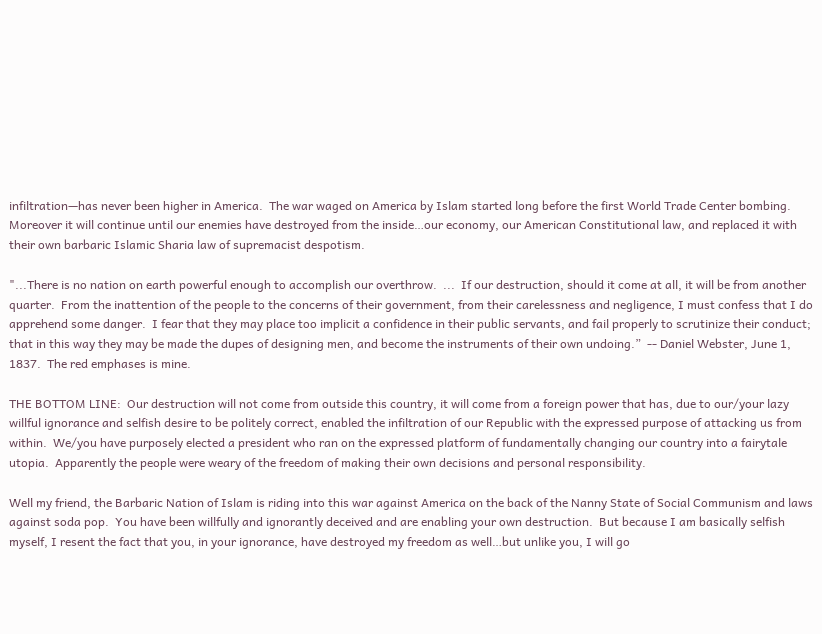infiltration—has never been higher in America.  The war waged on America by Islam started long before the first World Trade Center bombing.  Moreover it will continue until our enemies have destroyed from the inside…our economy, our American Constitutional law, and replaced it with their own barbaric Islamic Sharia law of supremacist despotism.

"...There is no nation on earth powerful enough to accomplish our overthrow.  ...  If our destruction, should it come at all, it will be from another quarter.  From the inattention of the people to the concerns of their government, from their carelessness and negligence, I must confess that I do apprehend some danger.  I fear that they may place too implicit a confidence in their public servants, and fail properly to scrutinize their conduct; that in this way they may be made the dupes of designing men, and become the instruments of their own undoing.”  -- Daniel Webster, June 1, 1837.  The red emphases is mine.

THE BOTTOM LINE:  Our destruction will not come from outside this country, it will come from a foreign power that has, due to our/your lazy willful ignorance and selfish desire to be politely correct, enabled the infiltration of our Republic with the expressed purpose of attacking us from within.  We/you have purposely elected a president who ran on the expressed platform of fundamentally changing our country into a fairytale utopia.  Apparently the people were weary of the freedom of making their own decisions and personal responsibility.

Well my friend, the Barbaric Nation of Islam is riding into this war against America on the back of the Nanny State of Social Communism and laws against soda pop.  You have been willfully and ignorantly deceived and are enabling your own destruction.  But because I am basically selfish myself, I resent the fact that you, in your ignorance, have destroyed my freedom as well…but unlike you, I will go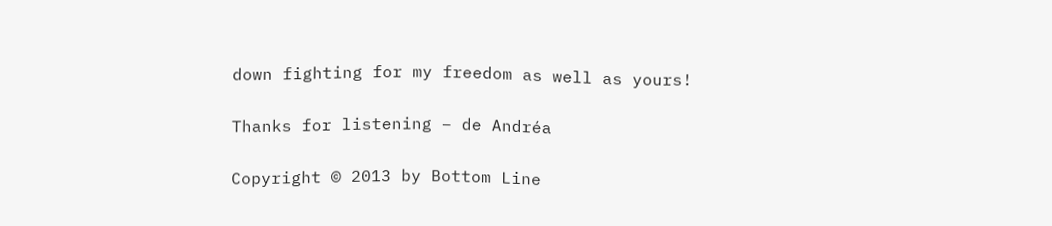down fighting for my freedom as well as yours!

Thanks for listening – de Andréa

Copyright © 2013 by Bottom Line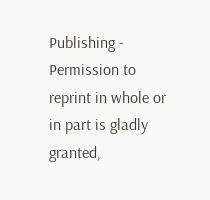Publishing -  Permission to reprint in whole or in part is gladly granted,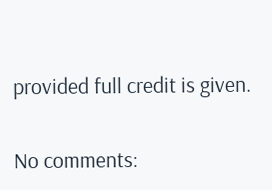provided full credit is given.

No comments: